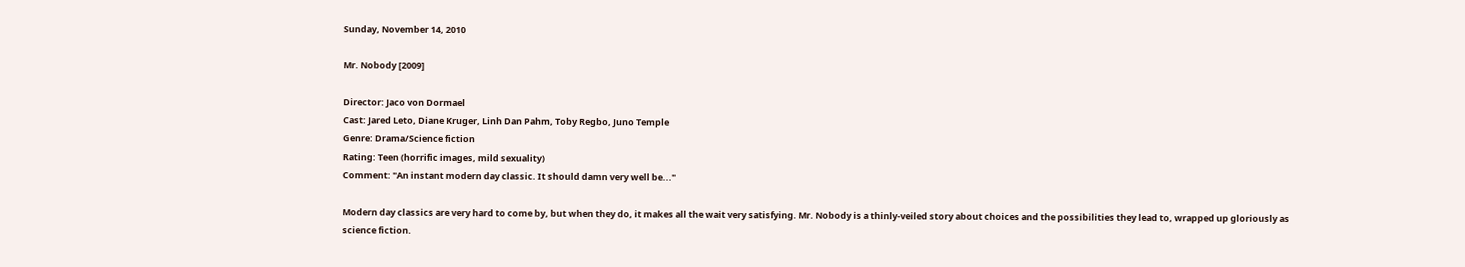Sunday, November 14, 2010

Mr. Nobody [2009]

Director: Jaco von Dormael
Cast: Jared Leto, Diane Kruger, Linh Dan Pahm, Toby Regbo, Juno Temple
Genre: Drama/Science fiction
Rating: Teen (horrific images, mild sexuality)
Comment: "An instant modern day classic. It should damn very well be..."

Modern day classics are very hard to come by, but when they do, it makes all the wait very satisfying. Mr. Nobody is a thinly-veiled story about choices and the possibilities they lead to, wrapped up gloriously as science fiction.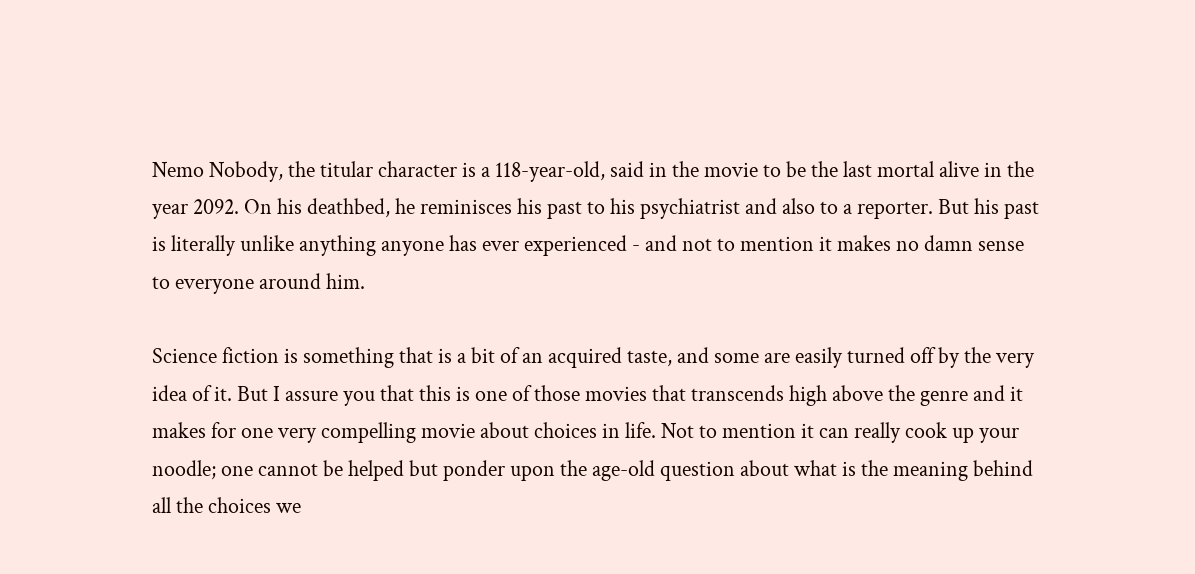Nemo Nobody, the titular character is a 118-year-old, said in the movie to be the last mortal alive in the year 2092. On his deathbed, he reminisces his past to his psychiatrist and also to a reporter. But his past is literally unlike anything anyone has ever experienced - and not to mention it makes no damn sense to everyone around him.

Science fiction is something that is a bit of an acquired taste, and some are easily turned off by the very idea of it. But I assure you that this is one of those movies that transcends high above the genre and it makes for one very compelling movie about choices in life. Not to mention it can really cook up your noodle; one cannot be helped but ponder upon the age-old question about what is the meaning behind all the choices we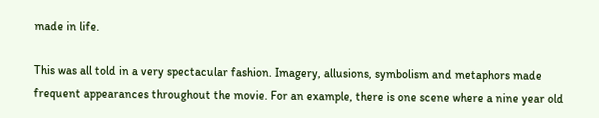made in life.

This was all told in a very spectacular fashion. Imagery, allusions, symbolism and metaphors made frequent appearances throughout the movie. For an example, there is one scene where a nine year old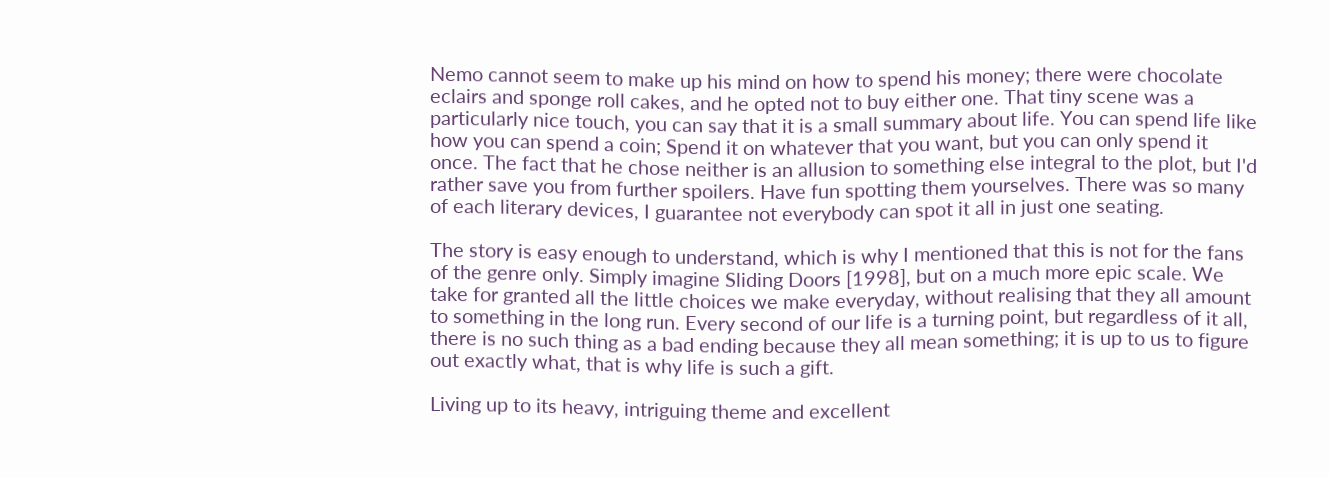Nemo cannot seem to make up his mind on how to spend his money; there were chocolate eclairs and sponge roll cakes, and he opted not to buy either one. That tiny scene was a particularly nice touch, you can say that it is a small summary about life. You can spend life like how you can spend a coin; Spend it on whatever that you want, but you can only spend it once. The fact that he chose neither is an allusion to something else integral to the plot, but I'd rather save you from further spoilers. Have fun spotting them yourselves. There was so many of each literary devices, I guarantee not everybody can spot it all in just one seating.

The story is easy enough to understand, which is why I mentioned that this is not for the fans of the genre only. Simply imagine Sliding Doors [1998], but on a much more epic scale. We take for granted all the little choices we make everyday, without realising that they all amount to something in the long run. Every second of our life is a turning point, but regardless of it all, there is no such thing as a bad ending because they all mean something; it is up to us to figure out exactly what, that is why life is such a gift.

Living up to its heavy, intriguing theme and excellent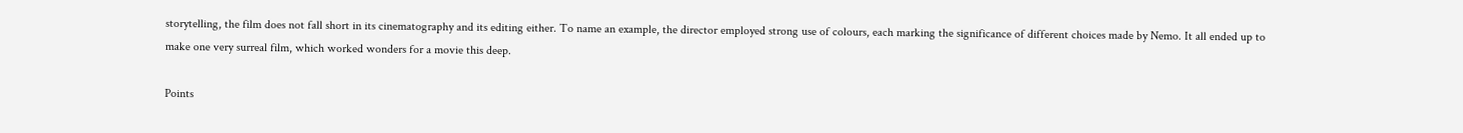storytelling, the film does not fall short in its cinematography and its editing either. To name an example, the director employed strong use of colours, each marking the significance of different choices made by Nemo. It all ended up to make one very surreal film, which worked wonders for a movie this deep.

Points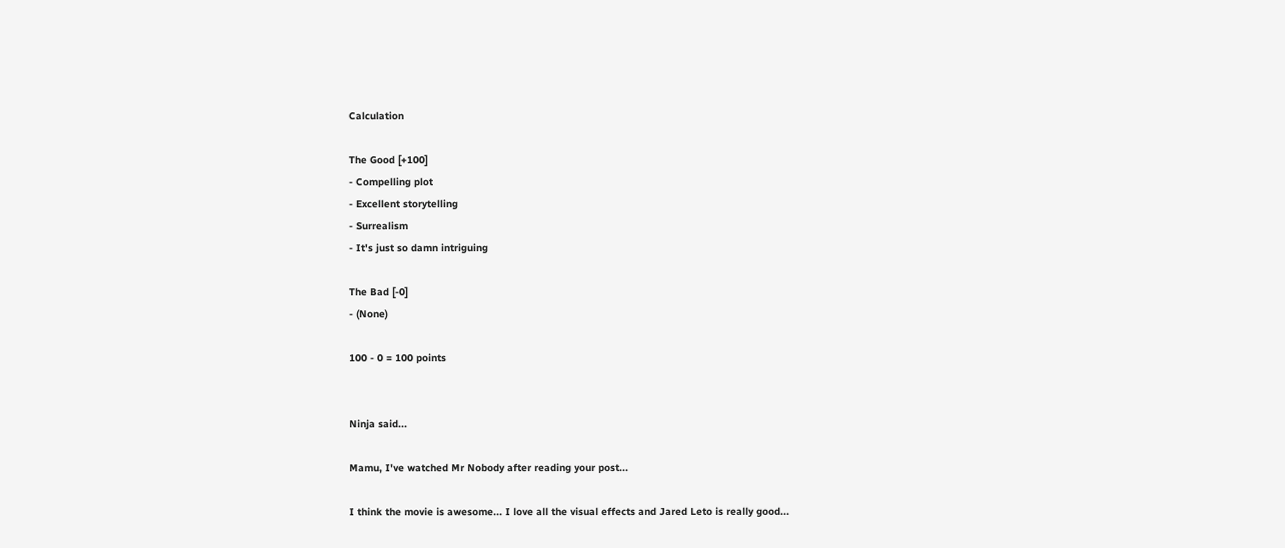Calculation

The Good [+100]
- Compelling plot
- Excellent storytelling
- Surrealism
- It's just so damn intriguing

The Bad [-0]
- (None)

100 - 0 = 100 points


Ninja said...

Mamu, I've watched Mr Nobody after reading your post...

I think the movie is awesome... I love all the visual effects and Jared Leto is really good...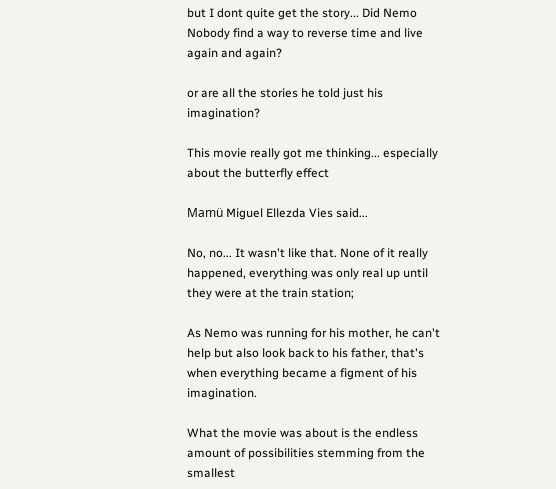but I dont quite get the story... Did Nemo Nobody find a way to reverse time and live again and again?

or are all the stories he told just his imagination?

This movie really got me thinking... especially about the butterfly effect

Mamü Miguel Ellezda Vies said...

No, no... It wasn't like that. None of it really happened, everything was only real up until they were at the train station;

As Nemo was running for his mother, he can't help but also look back to his father, that's when everything became a figment of his imagination.

What the movie was about is the endless amount of possibilities stemming from the smallest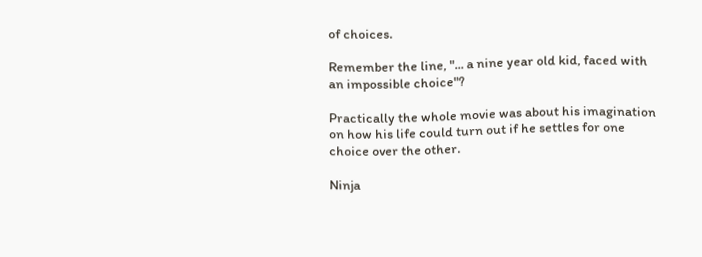of choices.

Remember the line, "... a nine year old kid, faced with an impossible choice"?

Practically the whole movie was about his imagination on how his life could turn out if he settles for one choice over the other.

Ninja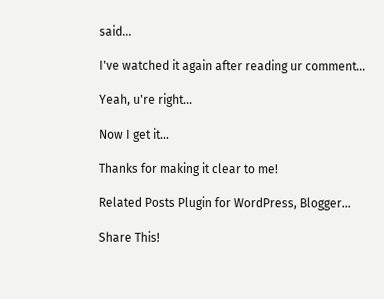said...

I've watched it again after reading ur comment...

Yeah, u're right...

Now I get it...

Thanks for making it clear to me!

Related Posts Plugin for WordPress, Blogger...

Share This!